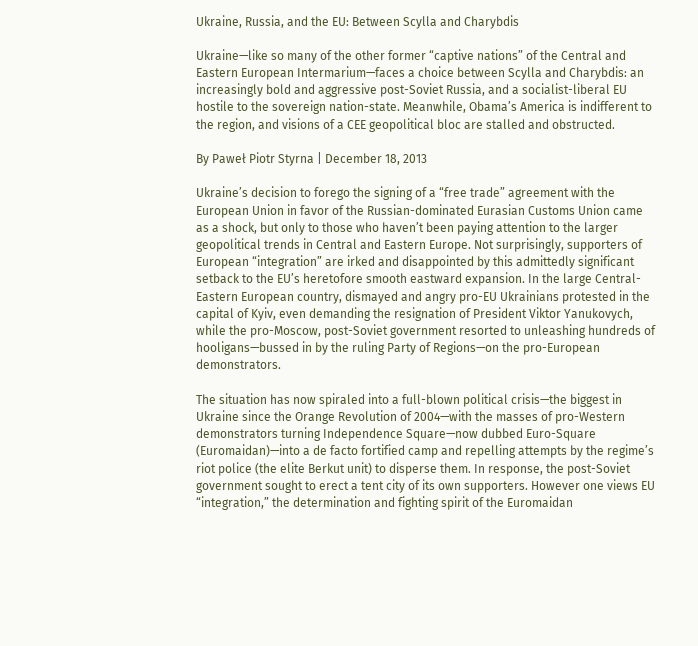Ukraine, Russia, and the EU: Between Scylla and Charybdis

Ukraine—like so many of the other former “captive nations” of the Central and Eastern European Intermarium—faces a choice between Scylla and Charybdis: an increasingly bold and aggressive post-Soviet Russia, and a socialist-liberal EU hostile to the sovereign nation-state. Meanwhile, Obama’s America is indifferent to the region, and visions of a CEE geopolitical bloc are stalled and obstructed.

By Paweł Piotr Styrna | December 18, 2013

Ukraine’s decision to forego the signing of a “free trade” agreement with the European Union in favor of the Russian-dominated Eurasian Customs Union came as a shock, but only to those who haven’t been paying attention to the larger geopolitical trends in Central and Eastern Europe. Not surprisingly, supporters of European “integration” are irked and disappointed by this admittedly significant setback to the EU’s heretofore smooth eastward expansion. In the large Central-Eastern European country, dismayed and angry pro-EU Ukrainians protested in the capital of Kyiv, even demanding the resignation of President Viktor Yanukovych, while the pro-Moscow, post-Soviet government resorted to unleashing hundreds of hooligans—bussed in by the ruling Party of Regions—on the pro-European demonstrators.

The situation has now spiraled into a full-blown political crisis—the biggest in Ukraine since the Orange Revolution of 2004—with the masses of pro-Western demonstrators turning Independence Square—now dubbed Euro-Square (Euromaidan)—into a de facto fortified camp and repelling attempts by the regime’s riot police (the elite Berkut unit) to disperse them. In response, the post-Soviet government sought to erect a tent city of its own supporters. However one views EU “integration,” the determination and fighting spirit of the Euromaidan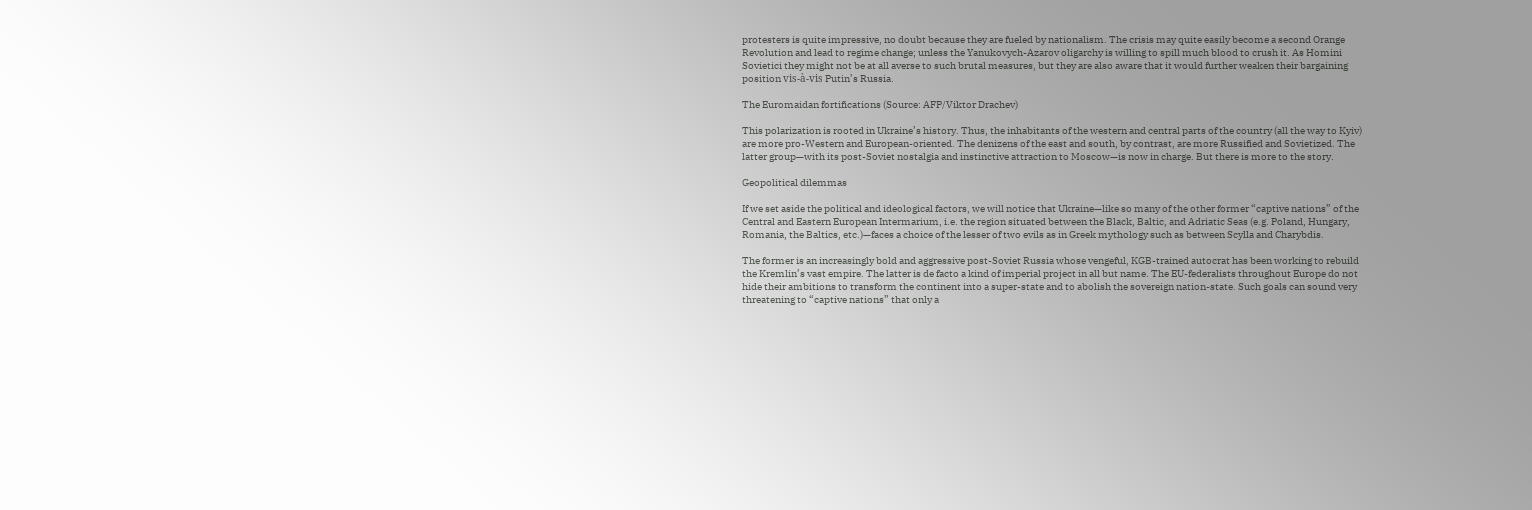protesters is quite impressive, no doubt because they are fueled by nationalism. The crisis may quite easily become a second Orange Revolution and lead to regime change; unless the Yanukovych-Azarov oligarchy is willing to spill much blood to crush it. As Homini Sovietici they might not be at all averse to such brutal measures, but they are also aware that it would further weaken their bargaining position vis-à-vis Putin’s Russia.

The Euromaidan fortifications (Source: AFP/Viktor Drachev)

This polarization is rooted in Ukraine’s history. Thus, the inhabitants of the western and central parts of the country (all the way to Kyiv) are more pro-Western and European-oriented. The denizens of the east and south, by contrast, are more Russified and Sovietized. The latter group—with its post-Soviet nostalgia and instinctive attraction to Moscow—is now in charge. But there is more to the story.

Geopolitical dilemmas

If we set aside the political and ideological factors, we will notice that Ukraine—like so many of the other former “captive nations” of the Central and Eastern European Intermarium, i.e. the region situated between the Black, Baltic, and Adriatic Seas (e.g. Poland, Hungary, Romania, the Baltics, etc.)—faces a choice of the lesser of two evils as in Greek mythology such as between Scylla and Charybdis.

The former is an increasingly bold and aggressive post-Soviet Russia whose vengeful, KGB-trained autocrat has been working to rebuild the Kremlin’s vast empire. The latter is de facto a kind of imperial project in all but name. The EU-federalists throughout Europe do not hide their ambitions to transform the continent into a super-state and to abolish the sovereign nation-state. Such goals can sound very threatening to “captive nations” that only a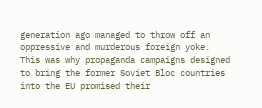generation ago managed to throw off an oppressive and murderous foreign yoke. This was why propaganda campaigns designed to bring the former Soviet Bloc countries into the EU promised their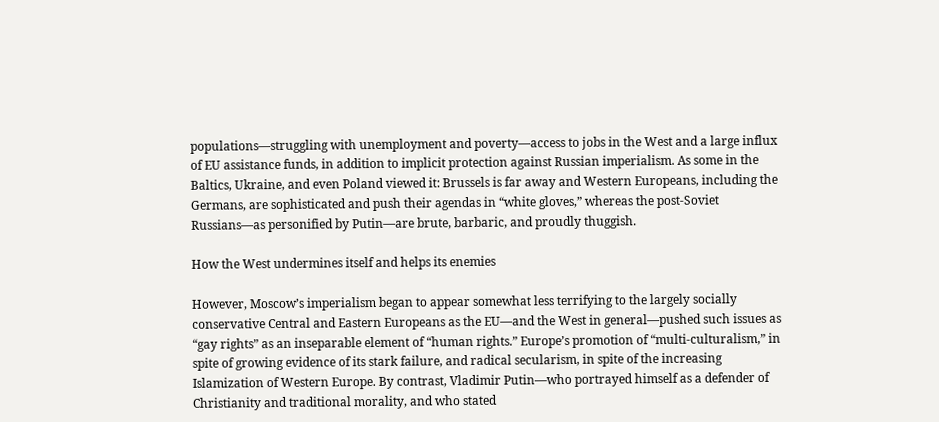populations—struggling with unemployment and poverty—access to jobs in the West and a large influx of EU assistance funds, in addition to implicit protection against Russian imperialism. As some in the Baltics, Ukraine, and even Poland viewed it: Brussels is far away and Western Europeans, including the Germans, are sophisticated and push their agendas in “white gloves,” whereas the post-Soviet Russians—as personified by Putin—are brute, barbaric, and proudly thuggish.

How the West undermines itself and helps its enemies

However, Moscow’s imperialism began to appear somewhat less terrifying to the largely socially conservative Central and Eastern Europeans as the EU—and the West in general—pushed such issues as “gay rights” as an inseparable element of “human rights.” Europe’s promotion of “multi-culturalism,” in spite of growing evidence of its stark failure, and radical secularism, in spite of the increasing Islamization of Western Europe. By contrast, Vladimir Putin—who portrayed himself as a defender of Christianity and traditional morality, and who stated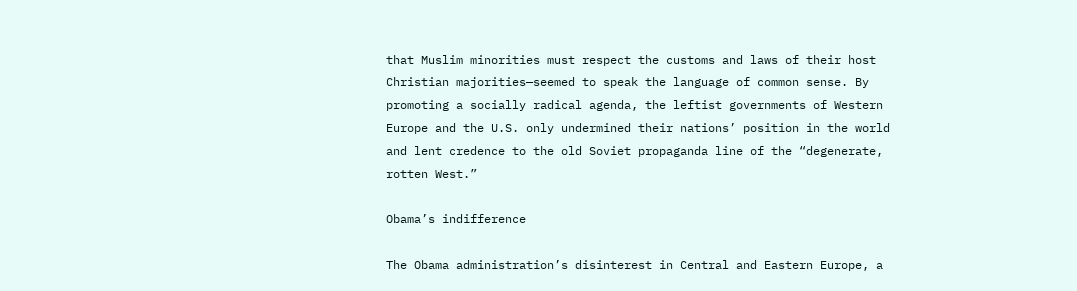that Muslim minorities must respect the customs and laws of their host Christian majorities—seemed to speak the language of common sense. By promoting a socially radical agenda, the leftist governments of Western Europe and the U.S. only undermined their nations’ position in the world and lent credence to the old Soviet propaganda line of the “degenerate, rotten West.”

Obama’s indifference

The Obama administration’s disinterest in Central and Eastern Europe, a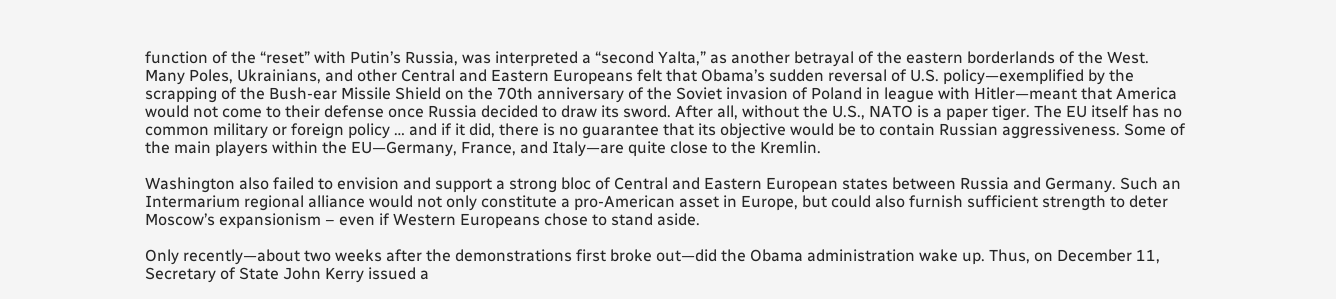function of the “reset” with Putin’s Russia, was interpreted a “second Yalta,” as another betrayal of the eastern borderlands of the West. Many Poles, Ukrainians, and other Central and Eastern Europeans felt that Obama’s sudden reversal of U.S. policy—exemplified by the scrapping of the Bush-ear Missile Shield on the 70th anniversary of the Soviet invasion of Poland in league with Hitler—meant that America would not come to their defense once Russia decided to draw its sword. After all, without the U.S., NATO is a paper tiger. The EU itself has no common military or foreign policy … and if it did, there is no guarantee that its objective would be to contain Russian aggressiveness. Some of the main players within the EU—Germany, France, and Italy—are quite close to the Kremlin.

Washington also failed to envision and support a strong bloc of Central and Eastern European states between Russia and Germany. Such an Intermarium regional alliance would not only constitute a pro-American asset in Europe, but could also furnish sufficient strength to deter Moscow’s expansionism – even if Western Europeans chose to stand aside.

Only recently—about two weeks after the demonstrations first broke out—did the Obama administration wake up. Thus, on December 11, Secretary of State John Kerry issued a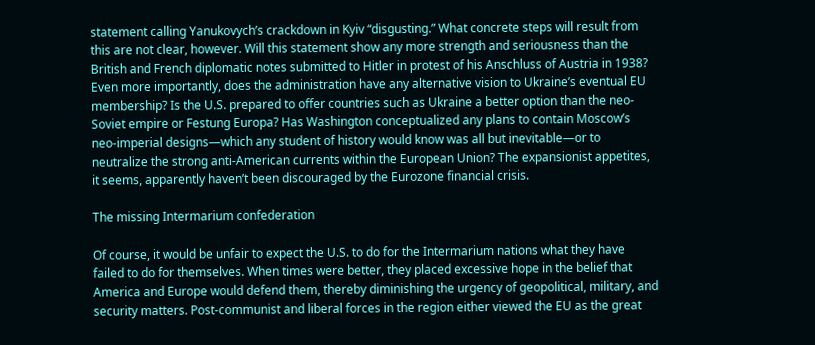statement calling Yanukovych’s crackdown in Kyiv “disgusting.” What concrete steps will result from this are not clear, however. Will this statement show any more strength and seriousness than the British and French diplomatic notes submitted to Hitler in protest of his Anschluss of Austria in 1938? Even more importantly, does the administration have any alternative vision to Ukraine’s eventual EU membership? Is the U.S. prepared to offer countries such as Ukraine a better option than the neo-Soviet empire or Festung Europa? Has Washington conceptualized any plans to contain Moscow’s neo-imperial designs—which any student of history would know was all but inevitable—or to neutralize the strong anti-American currents within the European Union? The expansionist appetites, it seems, apparently haven’t been discouraged by the Eurozone financial crisis.

The missing Intermarium confederation

Of course, it would be unfair to expect the U.S. to do for the Intermarium nations what they have failed to do for themselves. When times were better, they placed excessive hope in the belief that America and Europe would defend them, thereby diminishing the urgency of geopolitical, military, and security matters. Post-communist and liberal forces in the region either viewed the EU as the great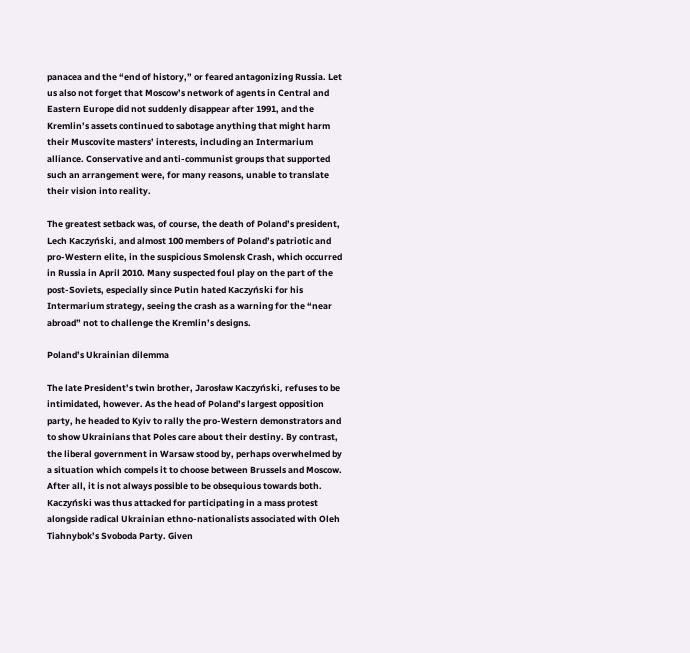panacea and the “end of history,” or feared antagonizing Russia. Let us also not forget that Moscow’s network of agents in Central and Eastern Europe did not suddenly disappear after 1991, and the Kremlin’s assets continued to sabotage anything that might harm their Muscovite masters’ interests, including an Intermarium alliance. Conservative and anti-communist groups that supported such an arrangement were, for many reasons, unable to translate their vision into reality.

The greatest setback was, of course, the death of Poland’s president, Lech Kaczyński, and almost 100 members of Poland’s patriotic and pro-Western elite, in the suspicious Smolensk Crash, which occurred in Russia in April 2010. Many suspected foul play on the part of the post-Soviets, especially since Putin hated Kaczyński for his Intermarium strategy, seeing the crash as a warning for the “near abroad” not to challenge the Kremlin’s designs.

Poland’s Ukrainian dilemma

The late President’s twin brother, Jarosław Kaczyński, refuses to be intimidated, however. As the head of Poland’s largest opposition party, he headed to Kyiv to rally the pro-Western demonstrators and to show Ukrainians that Poles care about their destiny. By contrast, the liberal government in Warsaw stood by, perhaps overwhelmed by a situation which compels it to choose between Brussels and Moscow. After all, it is not always possible to be obsequious towards both. Kaczyński was thus attacked for participating in a mass protest alongside radical Ukrainian ethno-nationalists associated with Oleh Tiahnybok’s Svoboda Party. Given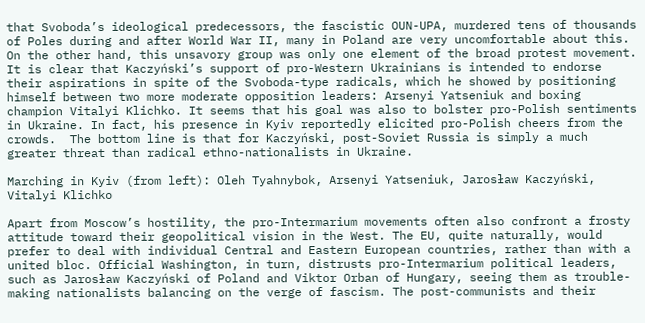that Svoboda’s ideological predecessors, the fascistic OUN-UPA, murdered tens of thousands of Poles during and after World War II, many in Poland are very uncomfortable about this. On the other hand, this unsavory group was only one element of the broad protest movement. It is clear that Kaczyński’s support of pro-Western Ukrainians is intended to endorse their aspirations in spite of the Svoboda-type radicals, which he showed by positioning himself between two more moderate opposition leaders: Arsenyi Yatseniuk and boxing champion Vitalyi Klichko. It seems that his goal was also to bolster pro-Polish sentiments in Ukraine. In fact, his presence in Kyiv reportedly elicited pro-Polish cheers from the crowds.  The bottom line is that for Kaczyński, post-Soviet Russia is simply a much greater threat than radical ethno-nationalists in Ukraine.

Marching in Kyiv (from left): Oleh Tyahnybok, Arsenyi Yatseniuk, Jarosław Kaczyński, Vitalyi Klichko

Apart from Moscow’s hostility, the pro-Intermarium movements often also confront a frosty attitude toward their geopolitical vision in the West. The EU, quite naturally, would prefer to deal with individual Central and Eastern European countries, rather than with a united bloc. Official Washington, in turn, distrusts pro-Intermarium political leaders, such as Jarosław Kaczyński of Poland and Viktor Orban of Hungary, seeing them as trouble-making nationalists balancing on the verge of fascism. The post-communists and their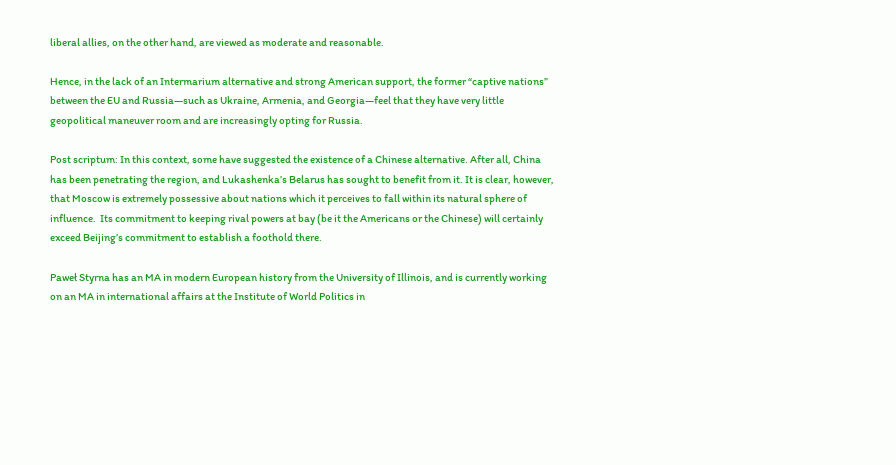liberal allies, on the other hand, are viewed as moderate and reasonable.

Hence, in the lack of an Intermarium alternative and strong American support, the former “captive nations” between the EU and Russia—such as Ukraine, Armenia, and Georgia—feel that they have very little geopolitical maneuver room and are increasingly opting for Russia.

Post scriptum: In this context, some have suggested the existence of a Chinese alternative. After all, China has been penetrating the region, and Lukashenka’s Belarus has sought to benefit from it. It is clear, however, that Moscow is extremely possessive about nations which it perceives to fall within its natural sphere of influence.  Its commitment to keeping rival powers at bay (be it the Americans or the Chinese) will certainly exceed Beijing’s commitment to establish a foothold there.

Paweł Styrna has an MA in modern European history from the University of Illinois, and is currently working on an MA in international affairs at the Institute of World Politics in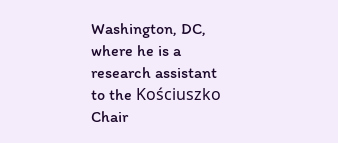Washington, DC, where he is a research assistant to the Kościuszko Chair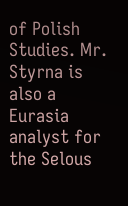of Polish Studies. Mr. Styrna is also a Eurasia analyst for the Selous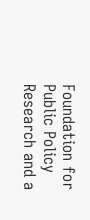Foundation for Public Policy Research and a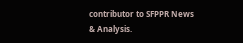contributor to SFPPR News & Analysis.